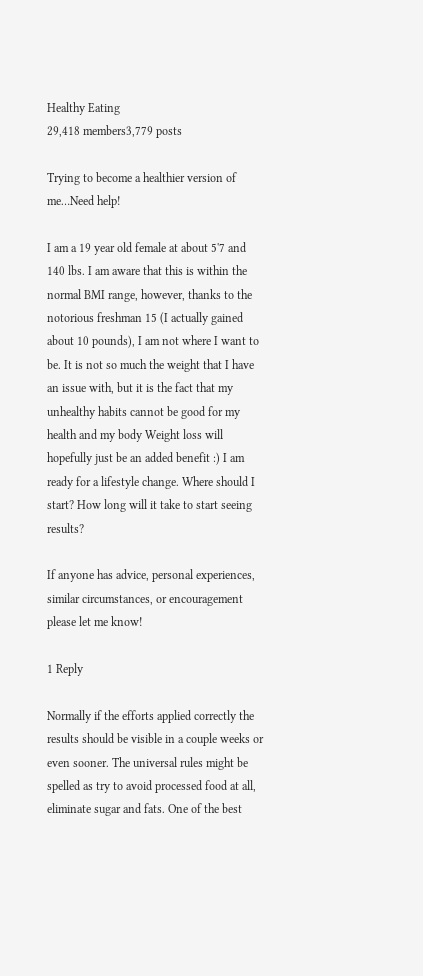Healthy Eating
29,418 members3,779 posts

Trying to become a healthier version of me…Need help!

I am a 19 year old female at about 5'7 and 140 lbs. I am aware that this is within the normal BMI range, however, thanks to the notorious freshman 15 (I actually gained about 10 pounds), I am not where I want to be. It is not so much the weight that I have an issue with, but it is the fact that my unhealthy habits cannot be good for my health and my body Weight loss will hopefully just be an added benefit :) I am ready for a lifestyle change. Where should I start? How long will it take to start seeing results?

If anyone has advice, personal experiences, similar circumstances, or encouragement please let me know!

1 Reply

Normally if the efforts applied correctly the results should be visible in a couple weeks or even sooner. The universal rules might be spelled as try to avoid processed food at all, eliminate sugar and fats. One of the best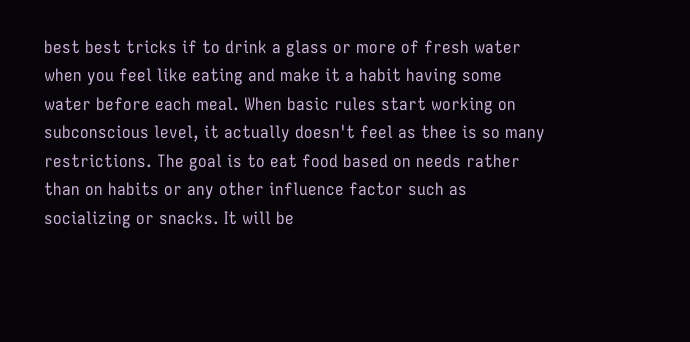best best tricks if to drink a glass or more of fresh water when you feel like eating and make it a habit having some water before each meal. When basic rules start working on subconscious level, it actually doesn't feel as thee is so many restrictions. The goal is to eat food based on needs rather than on habits or any other influence factor such as socializing or snacks. It will be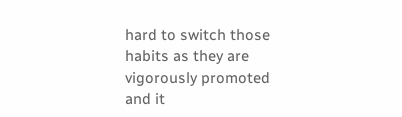hard to switch those habits as they are vigorously promoted and it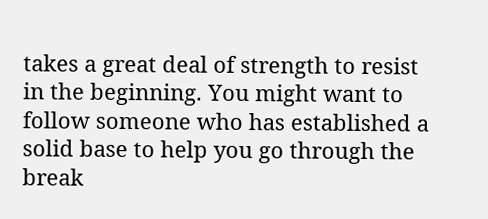takes a great deal of strength to resist in the beginning. You might want to follow someone who has established a solid base to help you go through the break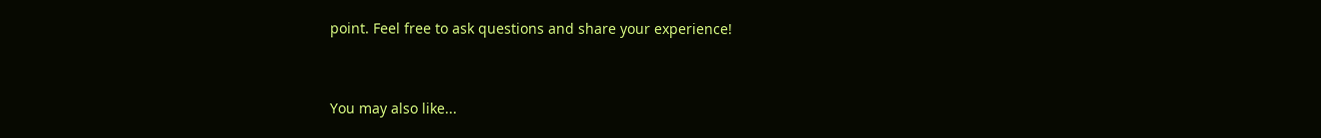point. Feel free to ask questions and share your experience!


You may also like...